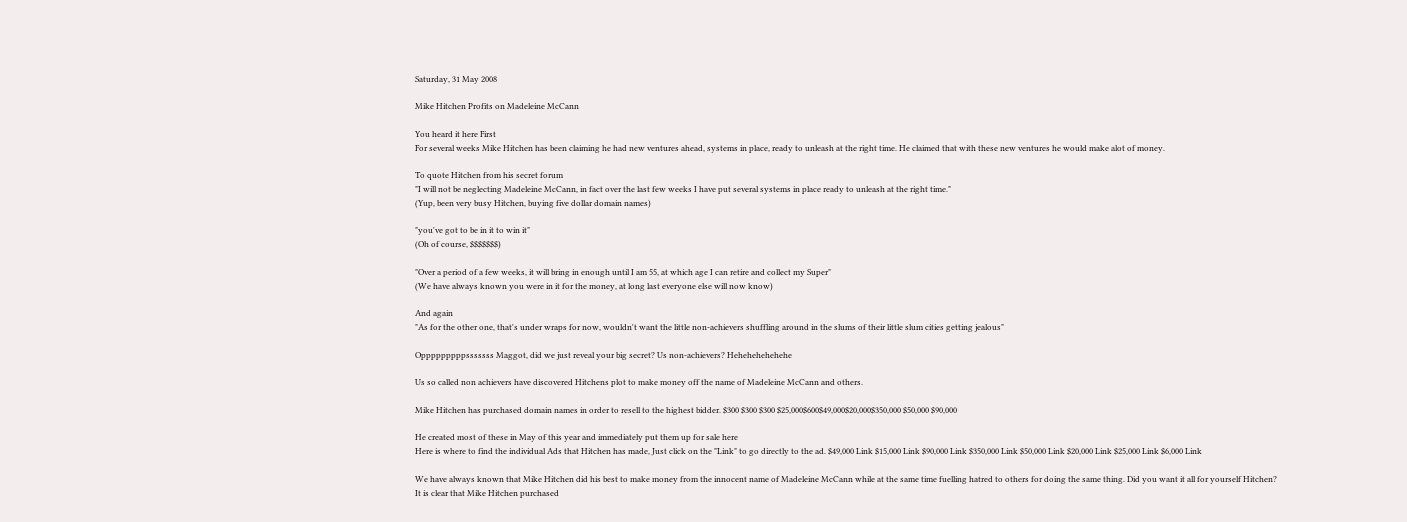Saturday, 31 May 2008

Mike Hitchen Profits on Madeleine McCann

You heard it here First
For several weeks Mike Hitchen has been claiming he had new ventures ahead, systems in place, ready to unleash at the right time. He claimed that with these new ventures he would make alot of money.

To quote Hitchen from his secret forum
"I will not be neglecting Madeleine McCann, in fact over the last few weeks I have put several systems in place ready to unleash at the right time."
(Yup, been very busy Hitchen, buying five dollar domain names)

"you've got to be in it to win it"
(Oh of course, $$$$$$$)

"Over a period of a few weeks, it will bring in enough until I am 55, at which age I can retire and collect my Super"
(We have always known you were in it for the money, at long last everyone else will now know)

And again
"As for the other one, that's under wraps for now, wouldn't want the little non-achievers shuffling around in the slums of their little slum cities getting jealous"

Opppppppppsssssss Maggot, did we just reveal your big secret? Us non-achievers? Hehehehehehehe

Us so called non achievers have discovered Hitchens plot to make money off the name of Madeleine McCann and others.

Mike Hitchen has purchased domain names in order to resell to the highest bidder. $300 $300 $300 $25,000$600$49,000$20,000$350,000 $50,000 $90,000

He created most of these in May of this year and immediately put them up for sale here
Here is where to find the individual Ads that Hitchen has made, Just click on the "Link" to go directly to the ad. $49,000 Link $15,000 Link $90,000 Link $350,000 Link $50,000 Link $20,000 Link $25,000 Link $6,000 Link

We have always known that Mike Hitchen did his best to make money from the innocent name of Madeleine McCann while at the same time fuelling hatred to others for doing the same thing. Did you want it all for yourself Hitchen?
It is clear that Mike Hitchen purchased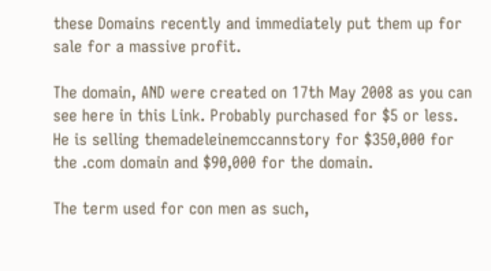these Domains recently and immediately put them up for sale for a massive profit.

The domain, AND were created on 17th May 2008 as you can see here in this Link. Probably purchased for $5 or less. He is selling themadeleinemccannstory for $350,000 for the .com domain and $90,000 for the domain.

The term used for con men as such,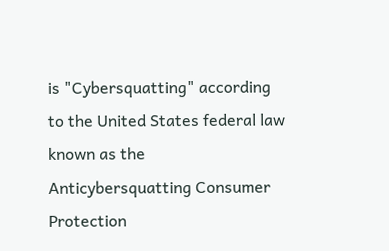is "Cybersquatting" according to the United States federal law known as the Anticybersquatting Consumer Protection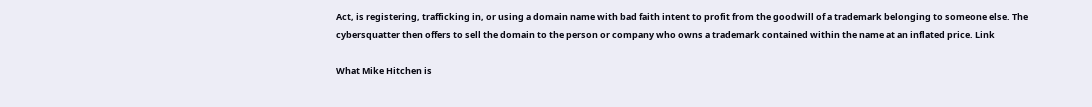Act, is registering, trafficking in, or using a domain name with bad faith intent to profit from the goodwill of a trademark belonging to someone else. The cybersquatter then offers to sell the domain to the person or company who owns a trademark contained within the name at an inflated price. Link

What Mike Hitchen is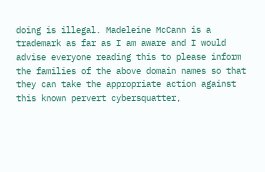doing is illegal. Madeleine McCann is a trademark as far as I am aware and I would advise everyone reading this to please inform the families of the above domain names so that they can take the appropriate action against this known pervert cybersquatter,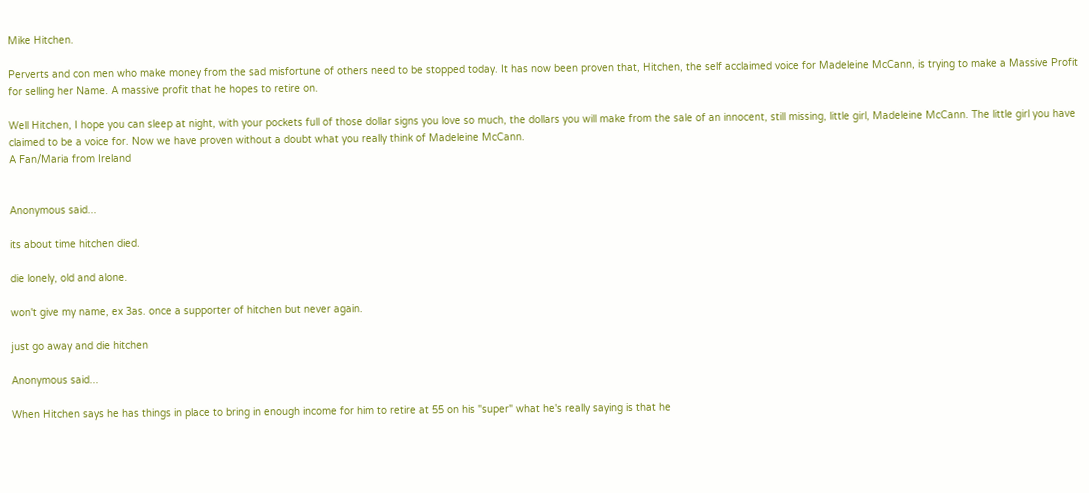Mike Hitchen.

Perverts and con men who make money from the sad misfortune of others need to be stopped today. It has now been proven that, Hitchen, the self acclaimed voice for Madeleine McCann, is trying to make a Massive Profit for selling her Name. A massive profit that he hopes to retire on.

Well Hitchen, I hope you can sleep at night, with your pockets full of those dollar signs you love so much, the dollars you will make from the sale of an innocent, still missing, little girl, Madeleine McCann. The little girl you have claimed to be a voice for. Now we have proven without a doubt what you really think of Madeleine McCann.
A Fan/Maria from Ireland


Anonymous said...

its about time hitchen died.

die lonely, old and alone.

won't give my name, ex 3as. once a supporter of hitchen but never again.

just go away and die hitchen

Anonymous said...

When Hitchen says he has things in place to bring in enough income for him to retire at 55 on his "super" what he's really saying is that he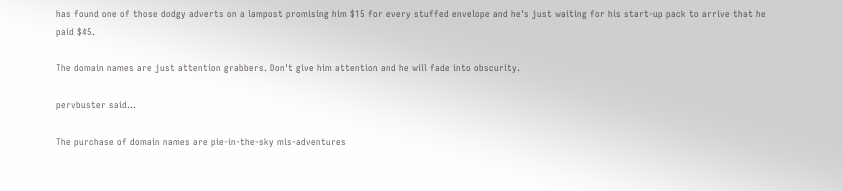has found one of those dodgy adverts on a lampost promising him $15 for every stuffed envelope and he's just waiting for his start-up pack to arrive that he paid $45.

The domain names are just attention grabbers. Don't give him attention and he will fade into obscurity.

pervbuster said...

The purchase of domain names are pie-in-the-sky mis-adventures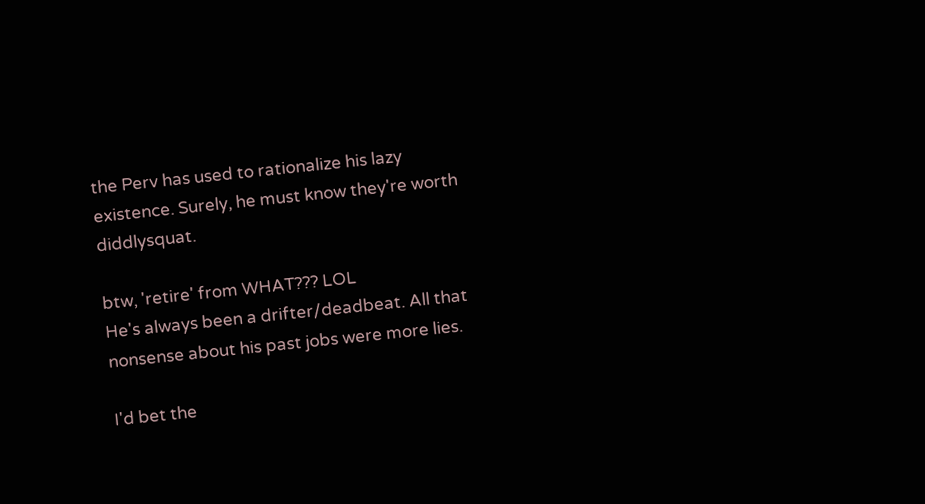the Perv has used to rationalize his lazy existence. Surely, he must know they're worth diddlysquat.

btw, 'retire' from WHAT??? LOL
He's always been a drifter/deadbeat. All that nonsense about his past jobs were more lies.

I'd bet the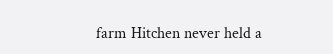farm Hitchen never held a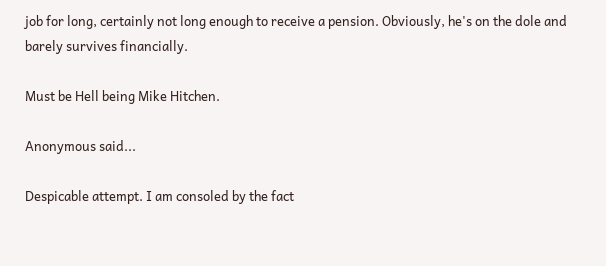job for long, certainly not long enough to receive a pension. Obviously, he's on the dole and barely survives financially.

Must be Hell being Mike Hitchen.

Anonymous said...

Despicable attempt. I am consoled by the fact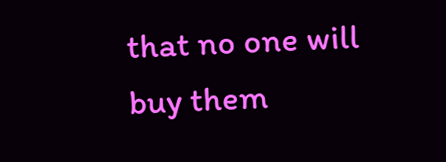that no one will buy them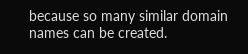because so many similar domain names can be created.